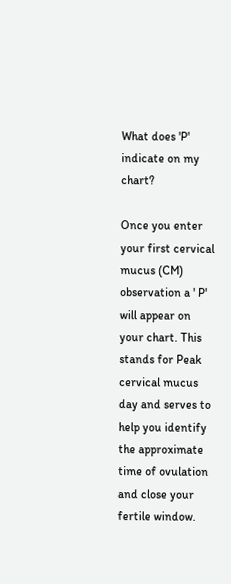What does 'P' indicate on my chart?

Once you enter your first cervical mucus (CM) observation a ' P' will appear on your chart. This stands for Peak cervical mucus day and serves to help you identify the approximate time of ovulation and close your fertile window.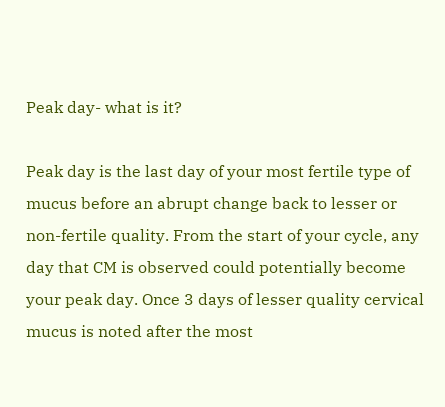Peak day- what is it?

Peak day is the last day of your most fertile type of mucus before an abrupt change back to lesser or non-fertile quality. From the start of your cycle, any day that CM is observed could potentially become your peak day. Once 3 days of lesser quality cervical mucus is noted after the most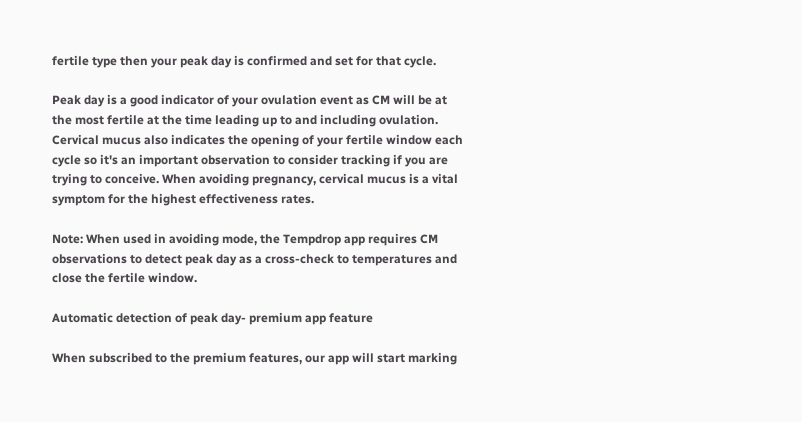fertile type then your peak day is confirmed and set for that cycle.

Peak day is a good indicator of your ovulation event as CM will be at the most fertile at the time leading up to and including ovulation. Cervical mucus also indicates the opening of your fertile window each cycle so it's an important observation to consider tracking if you are trying to conceive. When avoiding pregnancy, cervical mucus is a vital symptom for the highest effectiveness rates.

Note: When used in avoiding mode, the Tempdrop app requires CM observations to detect peak day as a cross-check to temperatures and close the fertile window.

Automatic detection of peak day- premium app feature

When subscribed to the premium features, our app will start marking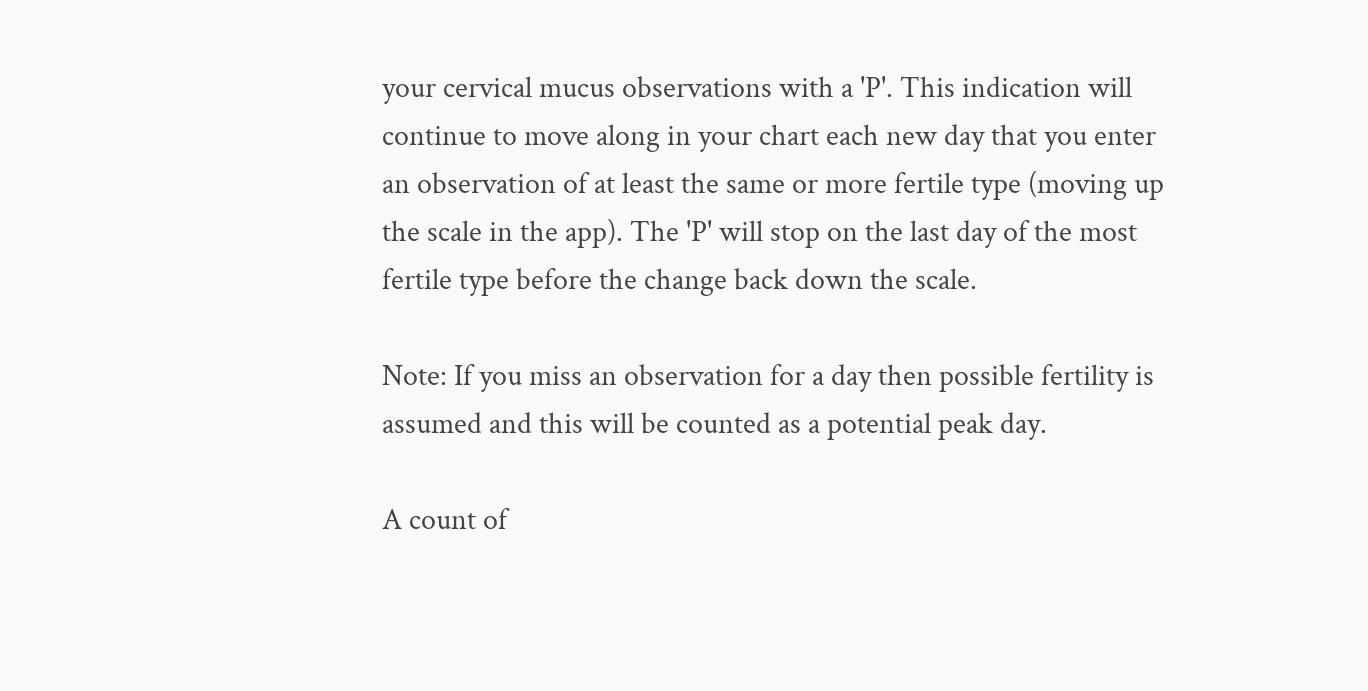your cervical mucus observations with a 'P'. This indication will continue to move along in your chart each new day that you enter an observation of at least the same or more fertile type (moving up the scale in the app). The 'P' will stop on the last day of the most fertile type before the change back down the scale.

Note: If you miss an observation for a day then possible fertility is assumed and this will be counted as a potential peak day.

A count of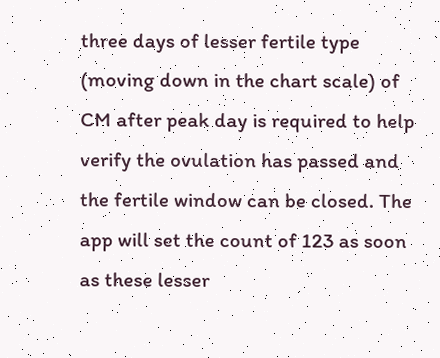three days of lesser fertile type (moving down in the chart scale) of CM after peak day is required to help verify the ovulation has passed and the fertile window can be closed. The app will set the count of 123 as soon as these lesser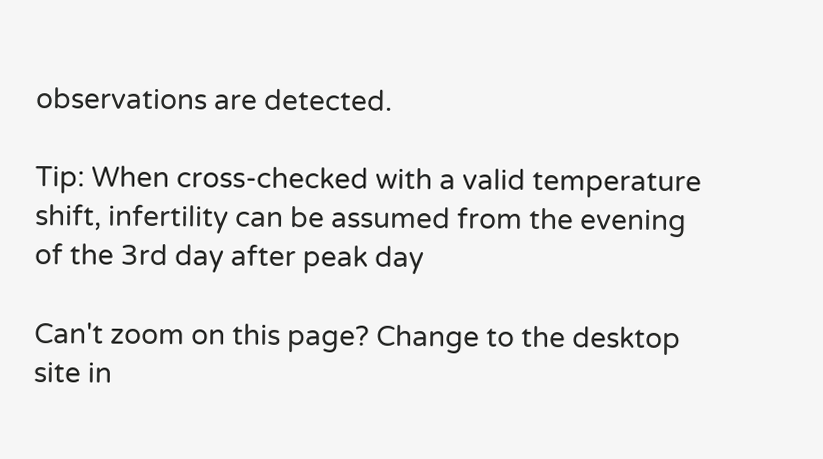observations are detected.

Tip: When cross-checked with a valid temperature shift, infertility can be assumed from the evening of the 3rd day after peak day

Can't zoom on this page? Change to the desktop site in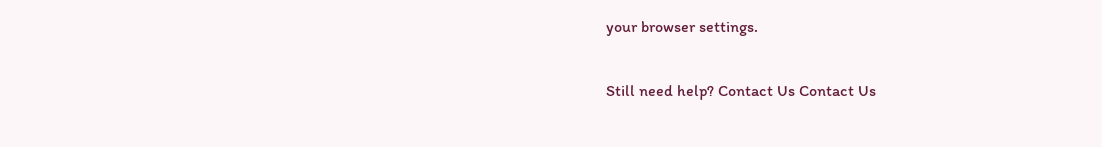your browser settings.

Still need help? Contact Us Contact Us